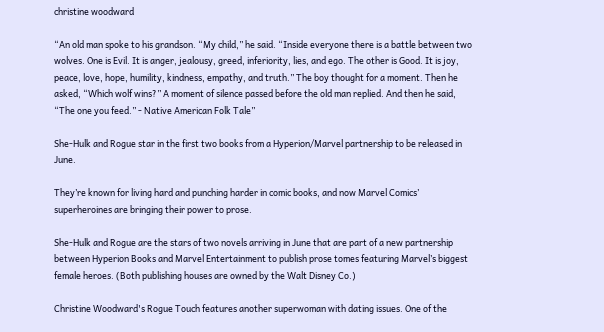christine woodward

“An old man spoke to his grandson. “My child,” he said. “Inside everyone there is a battle between two wolves. One is Evil. It is anger, jealousy, greed, inferiority, lies, and ego. The other is Good. It is joy, peace, love, hope, humility, kindness, empathy, and truth.” The boy thought for a moment. Then he asked, “Which wolf wins?” A moment of silence passed before the old man replied. And then he said, “The one you feed.” - Native American Folk Tale”

She-Hulk and Rogue star in the first two books from a Hyperion/Marvel partnership to be released in June.

They’re known for living hard and punching harder in comic books, and now Marvel Comics’ superheroines are bringing their power to prose.

She-Hulk and Rogue are the stars of two novels arriving in June that are part of a new partnership between Hyperion Books and Marvel Entertainment to publish prose tomes featuring Marvel’s biggest female heroes. (Both publishing houses are owned by the Walt Disney Co.)

Christine Woodward's Rogue Touch features another superwoman with dating issues. One of the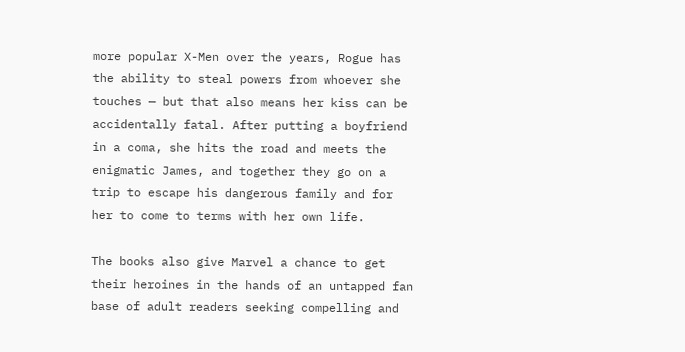more popular X-Men over the years, Rogue has the ability to steal powers from whoever she touches — but that also means her kiss can be accidentally fatal. After putting a boyfriend in a coma, she hits the road and meets the enigmatic James, and together they go on a trip to escape his dangerous family and for her to come to terms with her own life.

The books also give Marvel a chance to get their heroines in the hands of an untapped fan base of adult readers seeking compelling and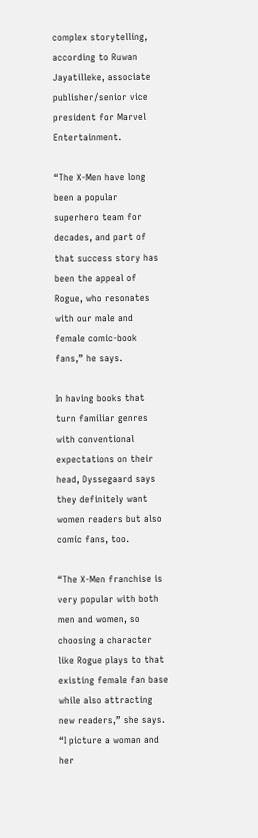complex storytelling, according to Ruwan Jayatilleke, associate publisher/senior vice president for Marvel Entertainment.

“The X-Men have long been a popular superhero team for decades, and part of that success story has been the appeal of Rogue, who resonates with our male and female comic-book fans,” he says.

In having books that turn familiar genres with conventional expectations on their head, Dyssegaard says they definitely want women readers but also comic fans, too.

“The X-Men franchise is very popular with both men and women, so choosing a character like Rogue plays to that existing female fan base while also attracting new readers,” she says. “I picture a woman and her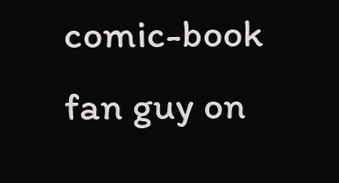comic-book fan guy on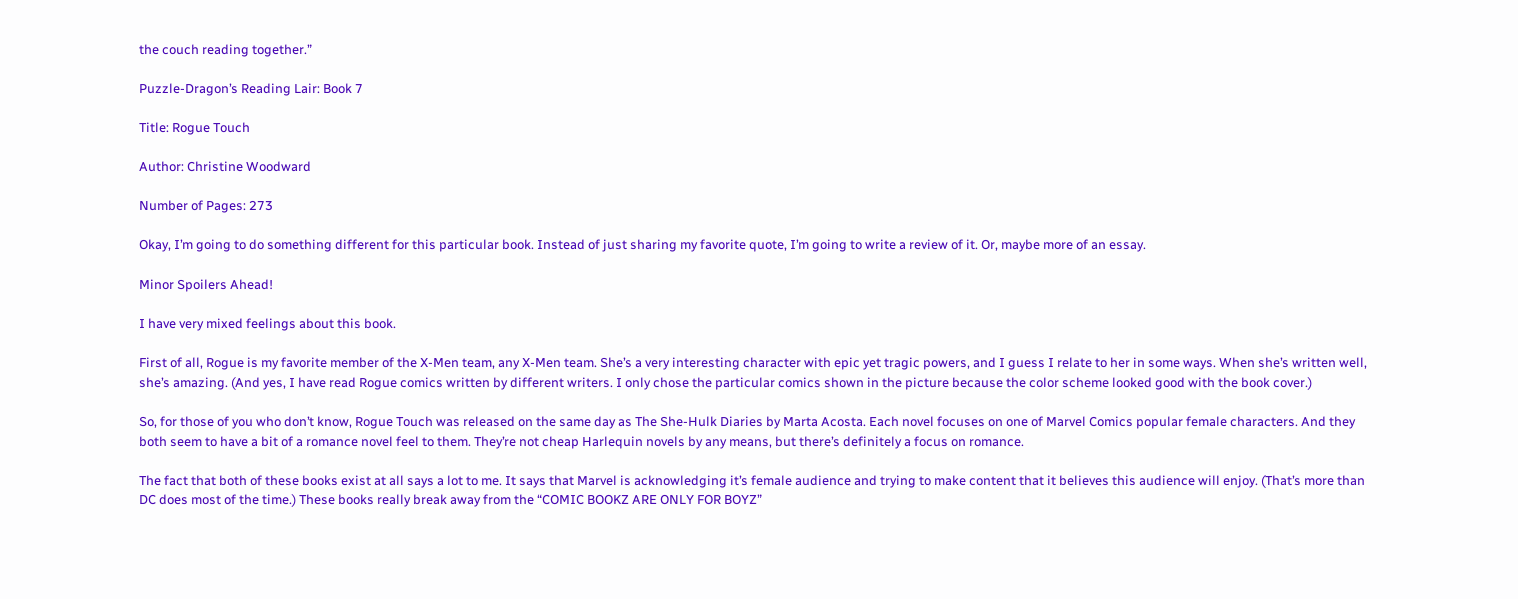the couch reading together.”

Puzzle-Dragon’s Reading Lair: Book 7

Title: Rogue Touch

Author: Christine Woodward

Number of Pages: 273

Okay, I’m going to do something different for this particular book. Instead of just sharing my favorite quote, I’m going to write a review of it. Or, maybe more of an essay.

Minor Spoilers Ahead!

I have very mixed feelings about this book.

First of all, Rogue is my favorite member of the X-Men team, any X-Men team. She’s a very interesting character with epic yet tragic powers, and I guess I relate to her in some ways. When she’s written well, she’s amazing. (And yes, I have read Rogue comics written by different writers. I only chose the particular comics shown in the picture because the color scheme looked good with the book cover.)

So, for those of you who don’t know, Rogue Touch was released on the same day as The She-Hulk Diaries by Marta Acosta. Each novel focuses on one of Marvel Comics popular female characters. And they both seem to have a bit of a romance novel feel to them. They’re not cheap Harlequin novels by any means, but there’s definitely a focus on romance.

The fact that both of these books exist at all says a lot to me. It says that Marvel is acknowledging it’s female audience and trying to make content that it believes this audience will enjoy. (That’s more than DC does most of the time.) These books really break away from the “COMIC BOOKZ ARE ONLY FOR BOYZ”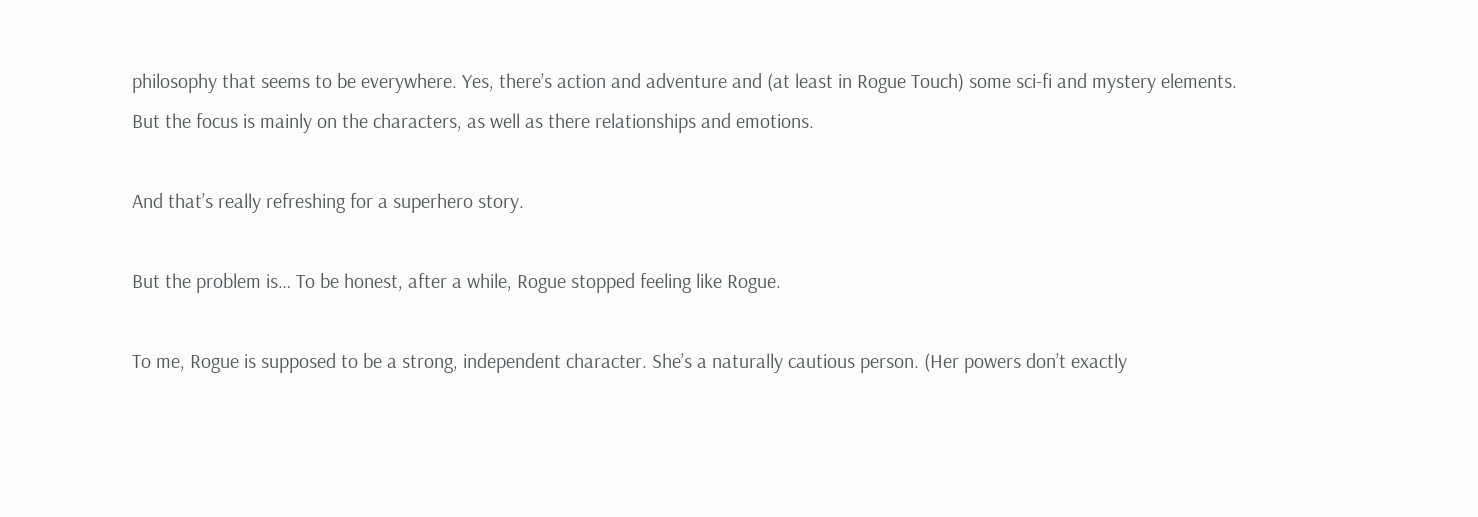philosophy that seems to be everywhere. Yes, there’s action and adventure and (at least in Rogue Touch) some sci-fi and mystery elements. But the focus is mainly on the characters, as well as there relationships and emotions.

And that’s really refreshing for a superhero story.

But the problem is… To be honest, after a while, Rogue stopped feeling like Rogue.

To me, Rogue is supposed to be a strong, independent character. She’s a naturally cautious person. (Her powers don’t exactly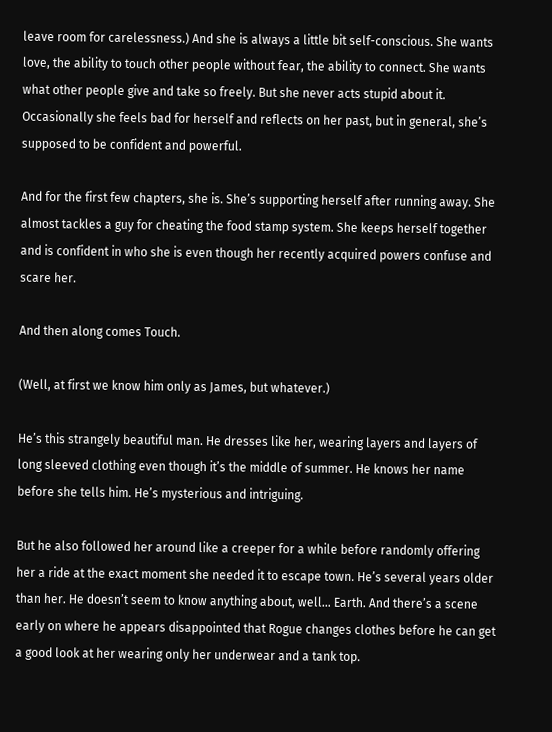leave room for carelessness.) And she is always a little bit self-conscious. She wants love, the ability to touch other people without fear, the ability to connect. She wants what other people give and take so freely. But she never acts stupid about it. Occasionally she feels bad for herself and reflects on her past, but in general, she’s supposed to be confident and powerful.

And for the first few chapters, she is. She’s supporting herself after running away. She almost tackles a guy for cheating the food stamp system. She keeps herself together and is confident in who she is even though her recently acquired powers confuse and scare her.

And then along comes Touch.

(Well, at first we know him only as James, but whatever.)

He’s this strangely beautiful man. He dresses like her, wearing layers and layers of long sleeved clothing even though it’s the middle of summer. He knows her name before she tells him. He’s mysterious and intriguing.

But he also followed her around like a creeper for a while before randomly offering her a ride at the exact moment she needed it to escape town. He’s several years older than her. He doesn’t seem to know anything about, well… Earth. And there’s a scene early on where he appears disappointed that Rogue changes clothes before he can get a good look at her wearing only her underwear and a tank top.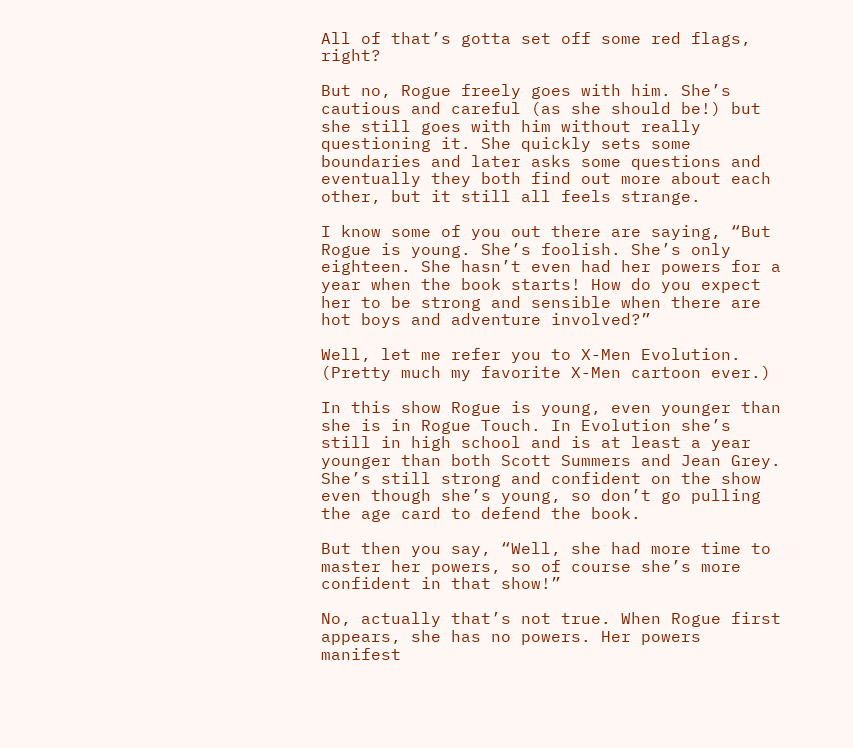All of that’s gotta set off some red flags, right?

But no, Rogue freely goes with him. She’s cautious and careful (as she should be!) but she still goes with him without really questioning it. She quickly sets some boundaries and later asks some questions and eventually they both find out more about each other, but it still all feels strange.

I know some of you out there are saying, “But Rogue is young. She’s foolish. She’s only eighteen. She hasn’t even had her powers for a year when the book starts! How do you expect her to be strong and sensible when there are hot boys and adventure involved?”

Well, let me refer you to X-Men Evolution. (Pretty much my favorite X-Men cartoon ever.)

In this show Rogue is young, even younger than she is in Rogue Touch. In Evolution she’s still in high school and is at least a year younger than both Scott Summers and Jean Grey. She’s still strong and confident on the show even though she’s young, so don’t go pulling the age card to defend the book.

But then you say, “Well, she had more time to master her powers, so of course she’s more confident in that show!”

No, actually that’s not true. When Rogue first appears, she has no powers. Her powers manifest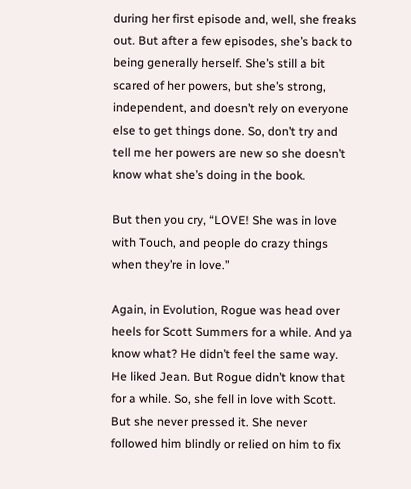during her first episode and, well, she freaks out. But after a few episodes, she’s back to being generally herself. She’s still a bit scared of her powers, but she’s strong, independent, and doesn’t rely on everyone else to get things done. So, don’t try and tell me her powers are new so she doesn’t know what she’s doing in the book.

But then you cry, “LOVE! She was in love with Touch, and people do crazy things when they’re in love.”

Again, in Evolution, Rogue was head over heels for Scott Summers for a while. And ya know what? He didn’t feel the same way. He liked Jean. But Rogue didn’t know that for a while. So, she fell in love with Scott. But she never pressed it. She never followed him blindly or relied on him to fix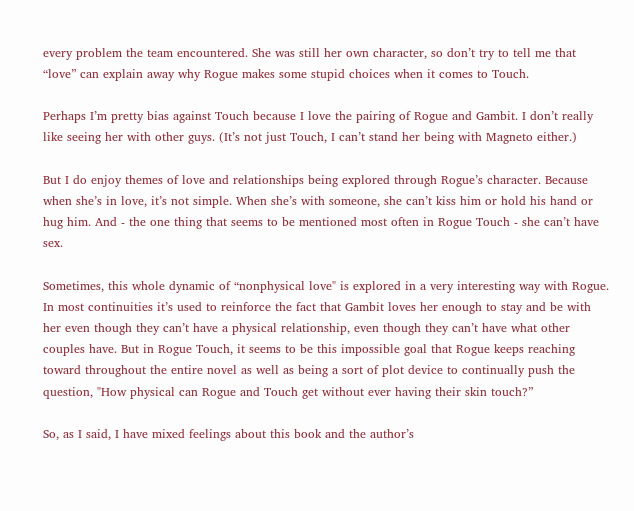every problem the team encountered. She was still her own character, so don’t try to tell me that “love” can explain away why Rogue makes some stupid choices when it comes to Touch.

Perhaps I’m pretty bias against Touch because I love the pairing of Rogue and Gambit. I don’t really like seeing her with other guys. (It’s not just Touch, I can’t stand her being with Magneto either.)

But I do enjoy themes of love and relationships being explored through Rogue’s character. Because when she’s in love, it’s not simple. When she’s with someone, she can’t kiss him or hold his hand or hug him. And - the one thing that seems to be mentioned most often in Rogue Touch - she can’t have sex.

Sometimes, this whole dynamic of “nonphysical love" is explored in a very interesting way with Rogue. In most continuities it’s used to reinforce the fact that Gambit loves her enough to stay and be with her even though they can’t have a physical relationship, even though they can’t have what other couples have. But in Rogue Touch, it seems to be this impossible goal that Rogue keeps reaching toward throughout the entire novel as well as being a sort of plot device to continually push the question, "How physical can Rogue and Touch get without ever having their skin touch?”

So, as I said, I have mixed feelings about this book and the author’s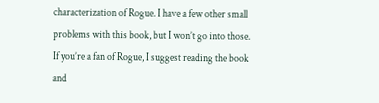characterization of Rogue. I have a few other small problems with this book, but I won’t go into those. If you’re a fan of Rogue, I suggest reading the book and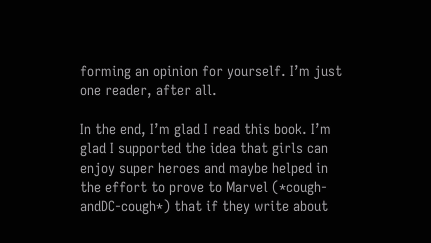forming an opinion for yourself. I’m just one reader, after all.

In the end, I’m glad I read this book. I’m glad I supported the idea that girls can enjoy super heroes and maybe helped in the effort to prove to Marvel (*cough-andDC-cough*) that if they write about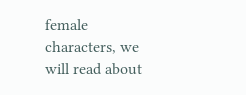female characters, we will read about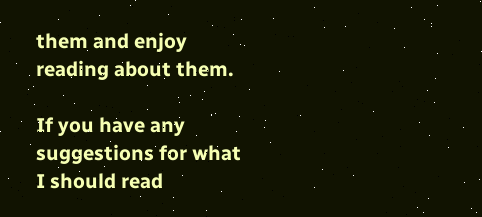them and enjoy reading about them.

If you have any suggestions for what I should read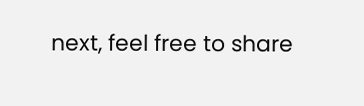next, feel free to share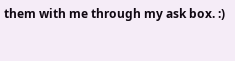them with me through my ask box. :)